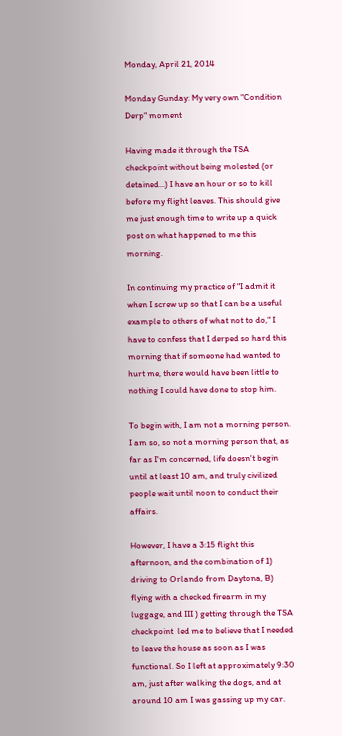Monday, April 21, 2014

Monday Gunday: My very own "Condition Derp" moment

Having made it through the TSA checkpoint without being molested (or detained...) I have an hour or so to kill before my flight leaves. This should give me just enough time to write up a quick post on what happened to me this morning.

In continuing my practice of "I admit it when I screw up so that I can be a useful example to others of what not to do," I have to confess that I derped so hard this morning that if someone had wanted to hurt me, there would have been little to nothing I could have done to stop him.

To begin with, I am not a morning person. I am so, so not a morning person that, as far as I'm concerned, life doesn't begin until at least 10 am, and truly civilized people wait until noon to conduct their affairs.

However, I have a 3:15 flight this afternoon, and the combination of 1)  driving to Orlando from Daytona, B) flying with a checked firearm in my luggage, and III ) getting through the TSA checkpoint  led me to believe that I needed to leave the house as soon as I was functional. So I left at approximately 9:30 am, just after walking the dogs, and at around 10 am I was gassing up my car.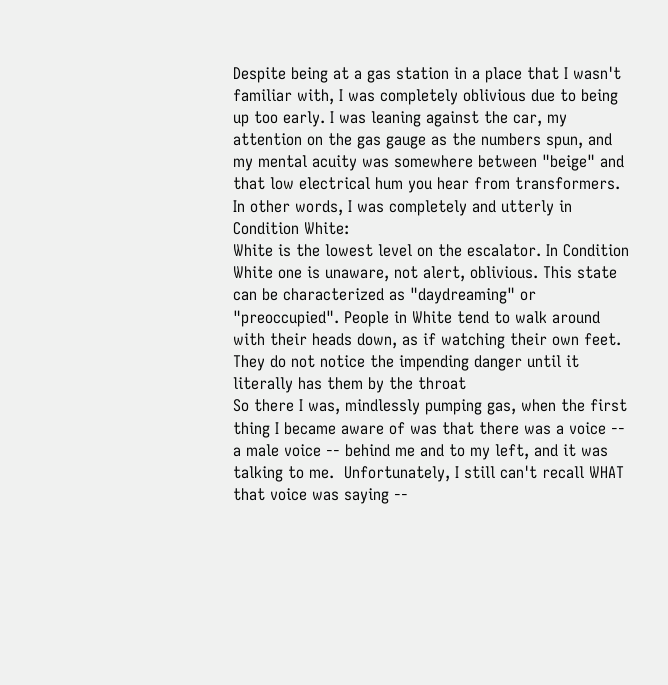Despite being at a gas station in a place that I wasn't familiar with, I was completely oblivious due to being up too early. I was leaning against the car, my attention on the gas gauge as the numbers spun, and my mental acuity was somewhere between "beige" and that low electrical hum you hear from transformers. In other words, I was completely and utterly in Condition White:
White is the lowest level on the escalator. In Condition White one is unaware, not alert, oblivious. This state can be characterized as "daydreaming" or "preoccupied". People in White tend to walk around with their heads down, as if watching their own feet. They do not notice the impending danger until it literally has them by the throat
So there I was, mindlessly pumping gas, when the first thing I became aware of was that there was a voice -- a male voice -- behind me and to my left, and it was talking to me.  Unfortunately, I still can't recall WHAT that voice was saying --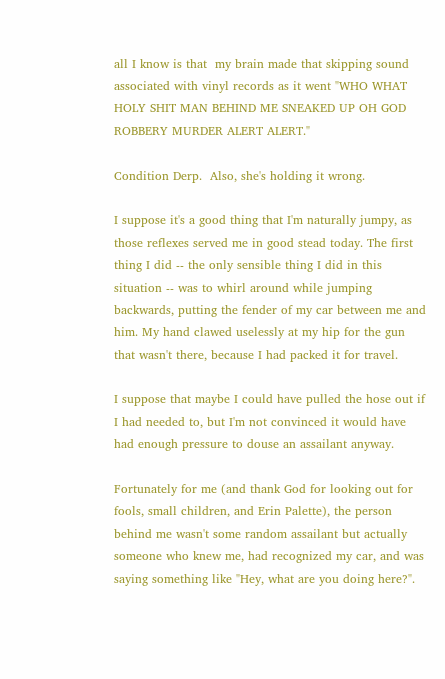all I know is that  my brain made that skipping sound associated with vinyl records as it went "WHO WHAT HOLY SHIT MAN BEHIND ME SNEAKED UP OH GOD ROBBERY MURDER ALERT ALERT."

Condition Derp.  Also, she's holding it wrong.

I suppose it's a good thing that I'm naturally jumpy, as those reflexes served me in good stead today. The first thing I did -- the only sensible thing I did in this situation -- was to whirl around while jumping backwards, putting the fender of my car between me and him. My hand clawed uselessly at my hip for the gun that wasn't there, because I had packed it for travel.

I suppose that maybe I could have pulled the hose out if I had needed to, but I'm not convinced it would have had enough pressure to douse an assailant anyway.

Fortunately for me (and thank God for looking out for fools, small children, and Erin Palette), the person behind me wasn't some random assailant but actually someone who knew me, had recognized my car, and was saying something like "Hey, what are you doing here?".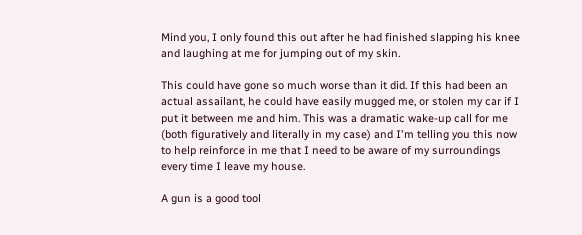Mind you, I only found this out after he had finished slapping his knee and laughing at me for jumping out of my skin.

This could have gone so much worse than it did. If this had been an actual assailant, he could have easily mugged me, or stolen my car if I put it between me and him. This was a dramatic wake-up call for me (both figuratively and literally in my case) and I'm telling you this now to help reinforce in me that I need to be aware of my surroundings every time I leave my house.

A gun is a good tool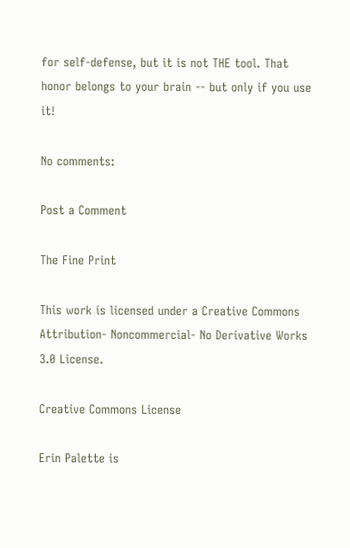for self-defense, but it is not THE tool. That honor belongs to your brain -- but only if you use it!

No comments:

Post a Comment

The Fine Print

This work is licensed under a Creative Commons Attribution- Noncommercial- No Derivative Works 3.0 License.

Creative Commons License

Erin Palette is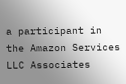a participant in the Amazon Services LLC Associates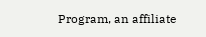Program, an affiliate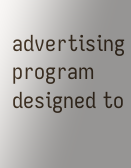advertising program designed to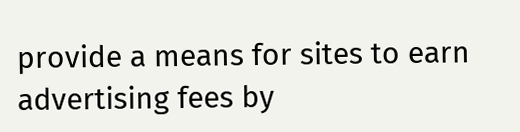provide a means for sites to earn advertising fees by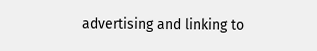advertising and linking to